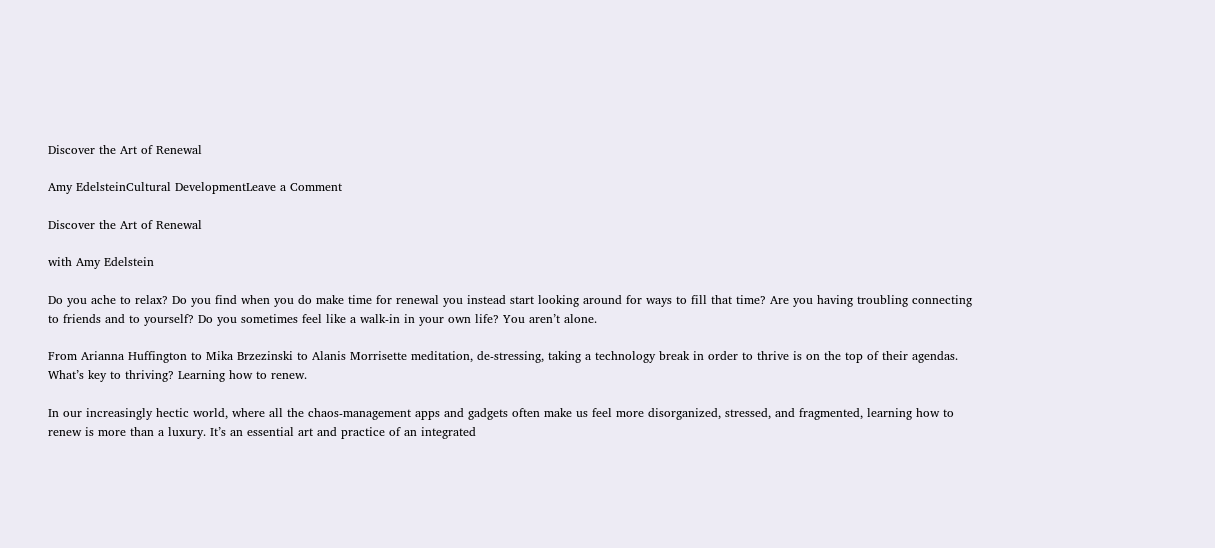Discover the Art of Renewal

Amy EdelsteinCultural DevelopmentLeave a Comment

Discover the Art of Renewal

with Amy Edelstein

Do you ache to relax? Do you find when you do make time for renewal you instead start looking around for ways to fill that time? Are you having troubling connecting to friends and to yourself? Do you sometimes feel like a walk-in in your own life? You aren’t alone.

From Arianna Huffington to Mika Brzezinski to Alanis Morrisette meditation, de-stressing, taking a technology break in order to thrive is on the top of their agendas. What’s key to thriving? Learning how to renew.

In our increasingly hectic world, where all the chaos-management apps and gadgets often make us feel more disorganized, stressed, and fragmented, learning how to renew is more than a luxury. It’s an essential art and practice of an integrated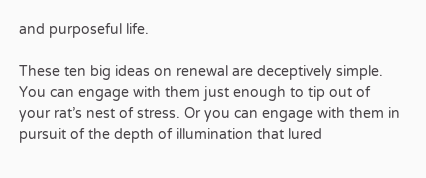and purposeful life.

These ten big ideas on renewal are deceptively simple. You can engage with them just enough to tip out of your rat’s nest of stress. Or you can engage with them in pursuit of the depth of illumination that lured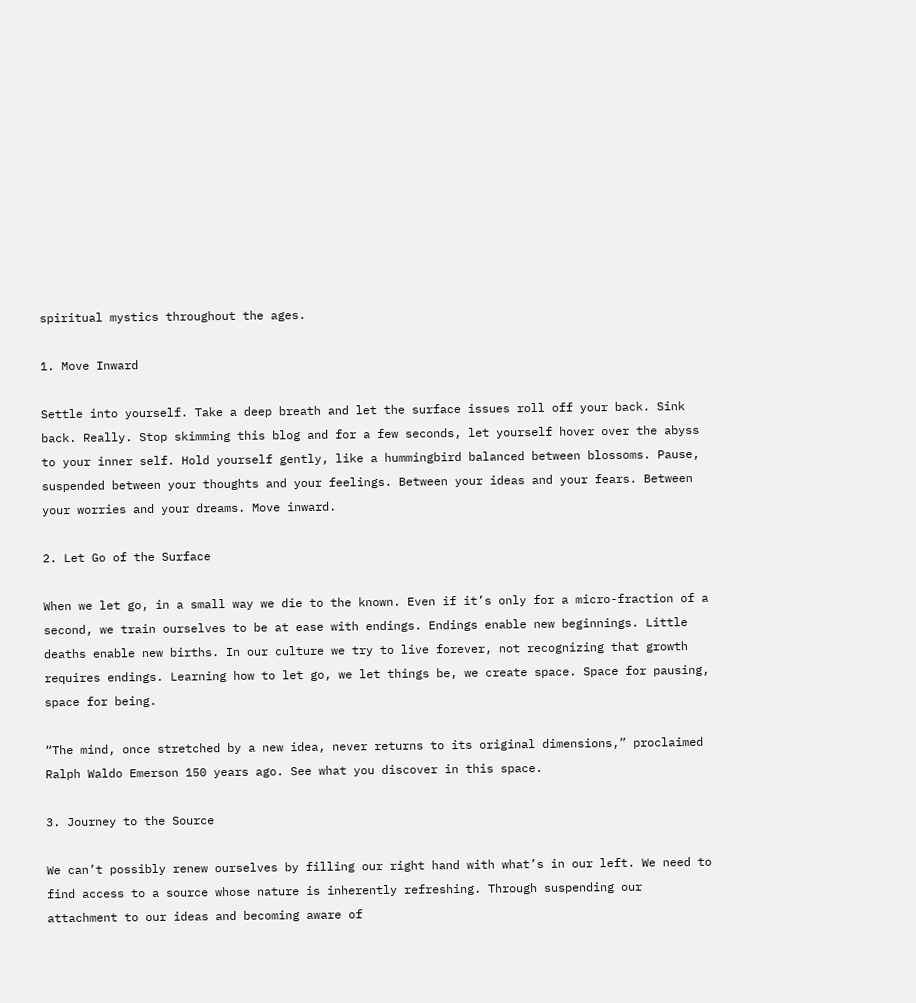spiritual mystics throughout the ages.

1. Move Inward

Settle into yourself. Take a deep breath and let the surface issues roll off your back. Sink back. Really. Stop skimming this blog and for a few seconds, let yourself hover over the abyss to your inner self. Hold yourself gently, like a hummingbird balanced between blossoms. Pause, suspended between your thoughts and your feelings. Between your ideas and your fears. Between your worries and your dreams. Move inward.

2. Let Go of the Surface

When we let go, in a small way we die to the known. Even if it’s only for a micro-fraction of a second, we train ourselves to be at ease with endings. Endings enable new beginnings. Little deaths enable new births. In our culture we try to live forever, not recognizing that growth requires endings. Learning how to let go, we let things be, we create space. Space for pausing, space for being.

“The mind, once stretched by a new idea, never returns to its original dimensions,” proclaimed Ralph Waldo Emerson 150 years ago. See what you discover in this space.

3. Journey to the Source

We can’t possibly renew ourselves by filling our right hand with what’s in our left. We need to find access to a source whose nature is inherently refreshing. Through suspending our attachment to our ideas and becoming aware of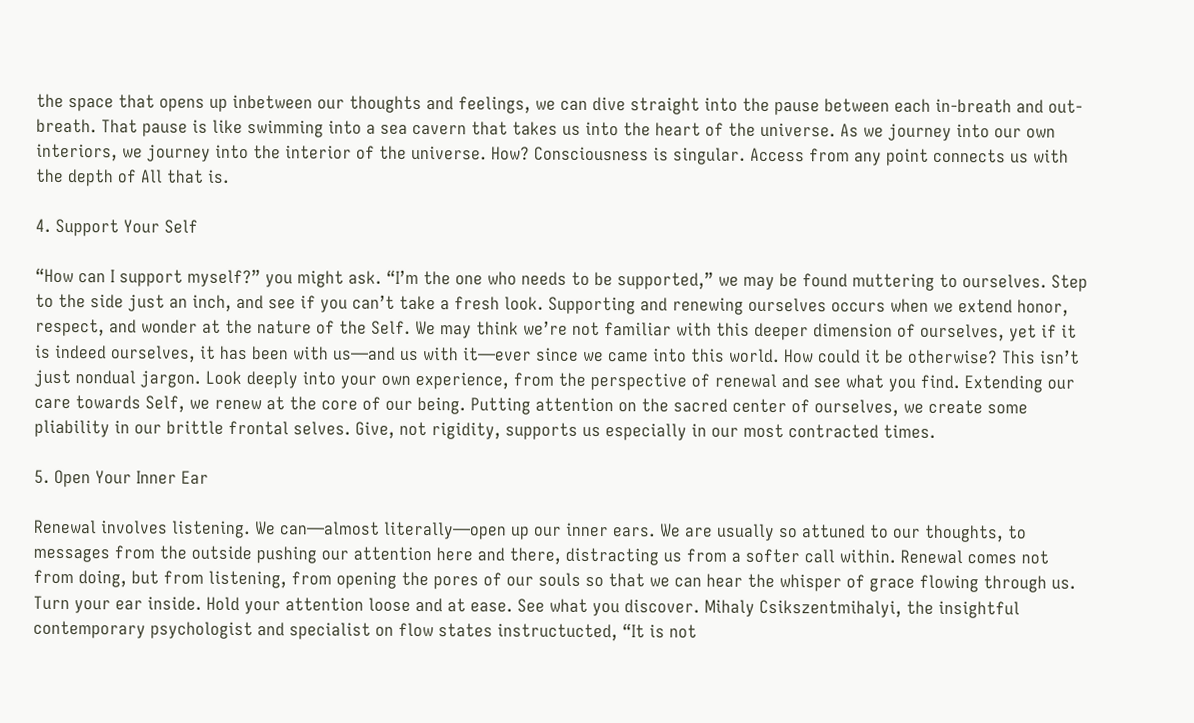the space that opens up inbetween our thoughts and feelings, we can dive straight into the pause between each in-breath and out-breath. That pause is like swimming into a sea cavern that takes us into the heart of the universe. As we journey into our own interiors, we journey into the interior of the universe. How? Consciousness is singular. Access from any point connects us with the depth of All that is.

4. Support Your Self

“How can I support myself?” you might ask. “I’m the one who needs to be supported,” we may be found muttering to ourselves. Step to the side just an inch, and see if you can’t take a fresh look. Supporting and renewing ourselves occurs when we extend honor, respect, and wonder at the nature of the Self. We may think we’re not familiar with this deeper dimension of ourselves, yet if it is indeed ourselves, it has been with us—and us with it—ever since we came into this world. How could it be otherwise? This isn’t just nondual jargon. Look deeply into your own experience, from the perspective of renewal and see what you find. Extending our care towards Self, we renew at the core of our being. Putting attention on the sacred center of ourselves, we create some pliability in our brittle frontal selves. Give, not rigidity, supports us especially in our most contracted times.

5. Open Your Inner Ear

Renewal involves listening. We can—almost literally—open up our inner ears. We are usually so attuned to our thoughts, to messages from the outside pushing our attention here and there, distracting us from a softer call within. Renewal comes not from doing, but from listening, from opening the pores of our souls so that we can hear the whisper of grace flowing through us. Turn your ear inside. Hold your attention loose and at ease. See what you discover. Mihaly Csikszentmihalyi, the insightful contemporary psychologist and specialist on flow states instructucted, “It is not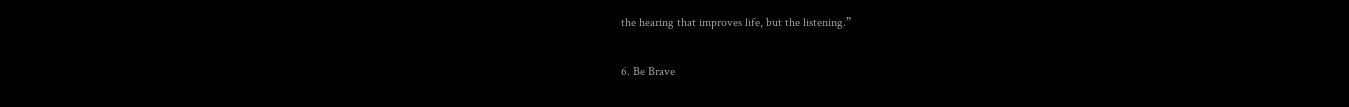the hearing that improves life, but the listening.”

6. Be Brave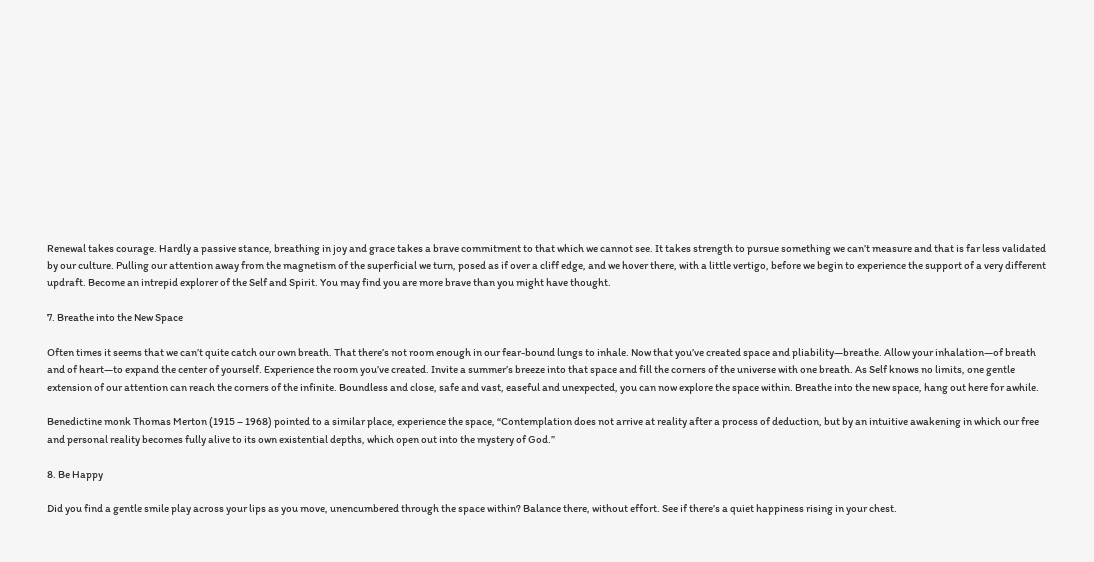Renewal takes courage. Hardly a passive stance, breathing in joy and grace takes a brave commitment to that which we cannot see. It takes strength to pursue something we can’t measure and that is far less validated by our culture. Pulling our attention away from the magnetism of the superficial we turn, posed as if over a cliff edge, and we hover there, with a little vertigo, before we begin to experience the support of a very different updraft. Become an intrepid explorer of the Self and Spirit. You may find you are more brave than you might have thought.

7. Breathe into the New Space

Often times it seems that we can’t quite catch our own breath. That there’s not room enough in our fear-bound lungs to inhale. Now that you’ve created space and pliability—breathe. Allow your inhalation—of breath and of heart—to expand the center of yourself. Experience the room you’ve created. Invite a summer’s breeze into that space and fill the corners of the universe with one breath. As Self knows no limits, one gentle extension of our attention can reach the corners of the infinite. Boundless and close, safe and vast, easeful and unexpected, you can now explore the space within. Breathe into the new space, hang out here for awhile.

Benedictine monk Thomas Merton (1915 – 1968) pointed to a similar place, experience the space, “Contemplation does not arrive at reality after a process of deduction, but by an intuitive awakening in which our free and personal reality becomes fully alive to its own existential depths, which open out into the mystery of God.”

8. Be Happy

Did you find a gentle smile play across your lips as you move, unencumbered through the space within? Balance there, without effort. See if there’s a quiet happiness rising in your chest.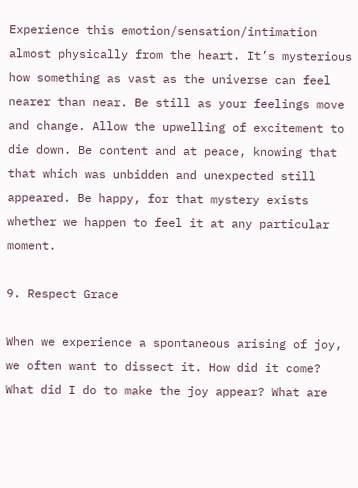Experience this emotion/sensation/intimation almost physically from the heart. It’s mysterious how something as vast as the universe can feel nearer than near. Be still as your feelings move and change. Allow the upwelling of excitement to die down. Be content and at peace, knowing that that which was unbidden and unexpected still appeared. Be happy, for that mystery exists whether we happen to feel it at any particular moment.

9. Respect Grace

When we experience a spontaneous arising of joy, we often want to dissect it. How did it come? What did I do to make the joy appear? What are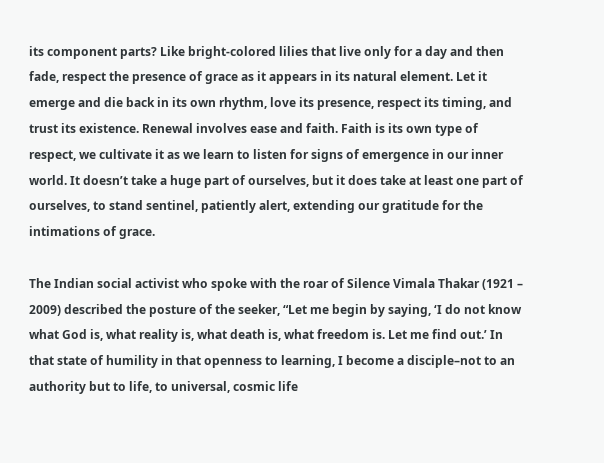its component parts? Like bright-colored lilies that live only for a day and then fade, respect the presence of grace as it appears in its natural element. Let it emerge and die back in its own rhythm, love its presence, respect its timing, and trust its existence. Renewal involves ease and faith. Faith is its own type of respect, we cultivate it as we learn to listen for signs of emergence in our inner world. It doesn’t take a huge part of ourselves, but it does take at least one part of ourselves, to stand sentinel, patiently alert, extending our gratitude for the intimations of grace.

The Indian social activist who spoke with the roar of Silence Vimala Thakar (1921 – 2009) described the posture of the seeker, “Let me begin by saying, ‘I do not know what God is, what reality is, what death is, what freedom is. Let me find out.’ In that state of humility in that openness to learning, I become a disciple–not to an authority but to life, to universal, cosmic life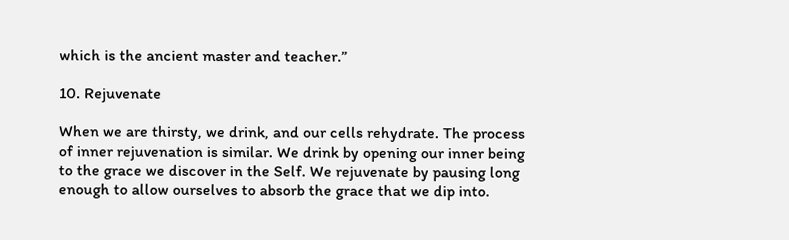which is the ancient master and teacher.”

10. Rejuvenate

When we are thirsty, we drink, and our cells rehydrate. The process of inner rejuvenation is similar. We drink by opening our inner being to the grace we discover in the Self. We rejuvenate by pausing long enough to allow ourselves to absorb the grace that we dip into.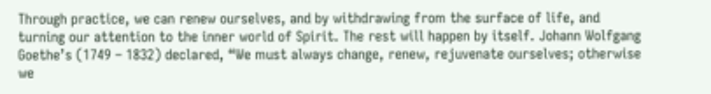Through practice, we can renew ourselves, and by withdrawing from the surface of life, and turning our attention to the inner world of Spirit. The rest will happen by itself. Johann Wolfgang Goethe’s (1749 – 1832) declared, “We must always change, renew, rejuvenate ourselves; otherwise we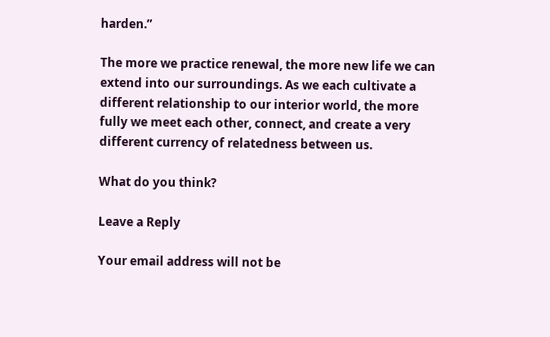harden.”

The more we practice renewal, the more new life we can extend into our surroundings. As we each cultivate a different relationship to our interior world, the more fully we meet each other, connect, and create a very different currency of relatedness between us.

What do you think?

Leave a Reply

Your email address will not be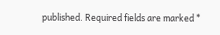published. Required fields are marked *